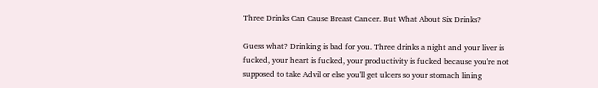Three Drinks Can Cause Breast Cancer. But What About Six Drinks?

Guess what? Drinking is bad for you. Three drinks a night and your liver is fucked, your heart is fucked, your productivity is fucked because you're not supposed to take Advil or else you'll get ulcers so your stomach lining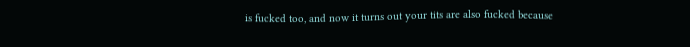is fucked too, and now it turns out your tits are also fucked because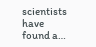scientists have found a…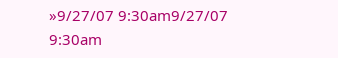»9/27/07 9:30am9/27/07 9:30am